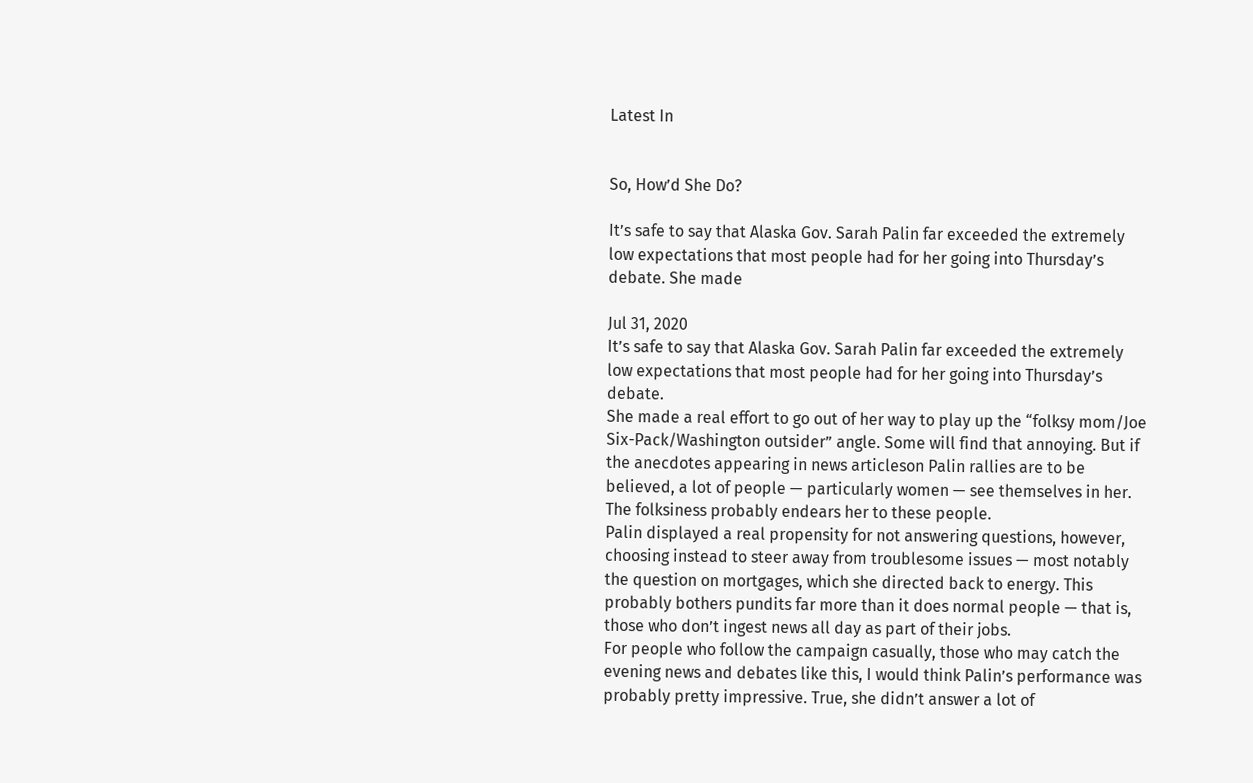Latest In


So, How’d She Do?

It’s safe to say that Alaska Gov. Sarah Palin far exceeded the extremely low expectations that most people had for her going into Thursday’s debate. She made

Jul 31, 2020
It’s safe to say that Alaska Gov. Sarah Palin far exceeded the extremely low expectations that most people had for her going into Thursday’s debate.
She made a real effort to go out of her way to play up the “folksy mom/Joe Six-Pack/Washington outsider” angle. Some will find that annoying. But if the anecdotes appearing in news articleson Palin rallies are to be believed, a lot of people — particularly women — see themselves in her. The folksiness probably endears her to these people.
Palin displayed a real propensity for not answering questions, however, choosing instead to steer away from troublesome issues — most notably the question on mortgages, which she directed back to energy. This probably bothers pundits far more than it does normal people — that is, those who don’t ingest news all day as part of their jobs.
For people who follow the campaign casually, those who may catch the evening news and debates like this, I would think Palin’s performance was probably pretty impressive. True, she didn’t answer a lot of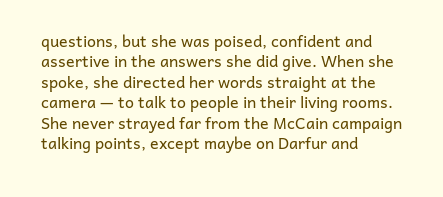questions, but she was poised, confident and assertive in the answers she did give. When she spoke, she directed her words straight at the camera — to talk to people in their living rooms.
She never strayed far from the McCain campaign talking points, except maybe on Darfur and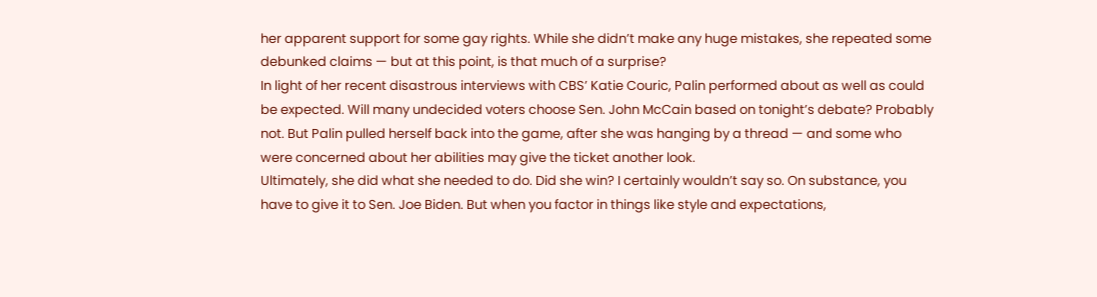her apparent support for some gay rights. While she didn’t make any huge mistakes, she repeated some debunked claims — but at this point, is that much of a surprise?
In light of her recent disastrous interviews with CBS’ Katie Couric, Palin performed about as well as could be expected. Will many undecided voters choose Sen. John McCain based on tonight’s debate? Probably not. But Palin pulled herself back into the game, after she was hanging by a thread — and some who were concerned about her abilities may give the ticket another look.
Ultimately, she did what she needed to do. Did she win? I certainly wouldn’t say so. On substance, you have to give it to Sen. Joe Biden. But when you factor in things like style and expectations,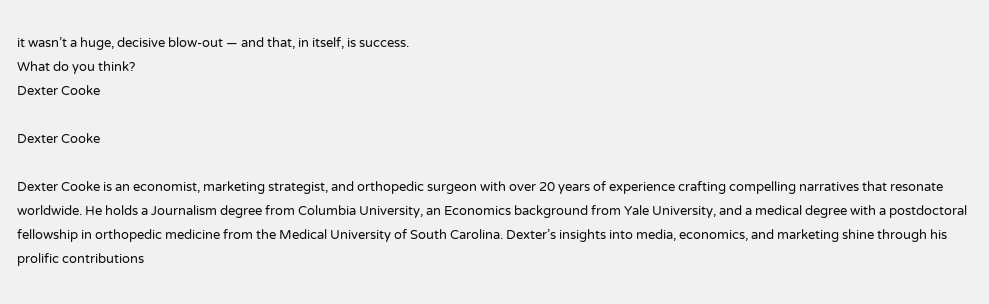it wasn’t a huge, decisive blow-out — and that, in itself, is success.
What do you think?
Dexter Cooke

Dexter Cooke

Dexter Cooke is an economist, marketing strategist, and orthopedic surgeon with over 20 years of experience crafting compelling narratives that resonate worldwide. He holds a Journalism degree from Columbia University, an Economics background from Yale University, and a medical degree with a postdoctoral fellowship in orthopedic medicine from the Medical University of South Carolina. Dexter’s insights into media, economics, and marketing shine through his prolific contributions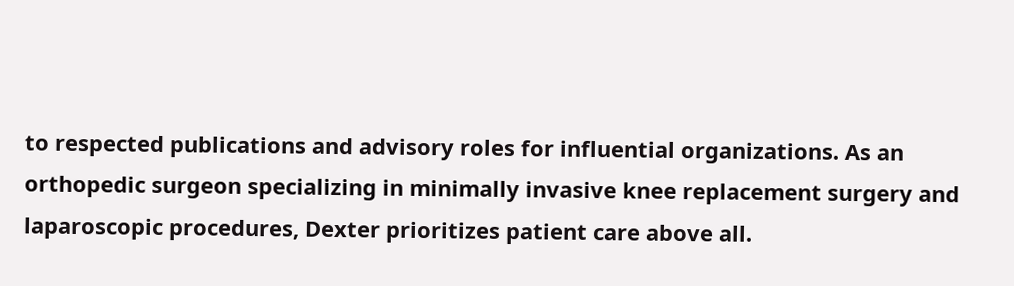to respected publications and advisory roles for influential organizations. As an orthopedic surgeon specializing in minimally invasive knee replacement surgery and laparoscopic procedures, Dexter prioritizes patient care above all.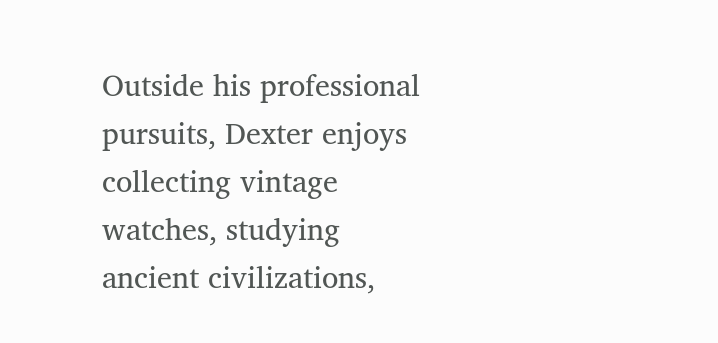Outside his professional pursuits, Dexter enjoys collecting vintage watches, studying ancient civilizations,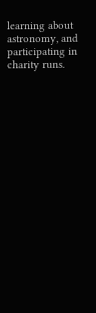learning about astronomy, and participating in charity runs.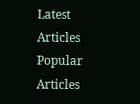Latest Articles
Popular Articles